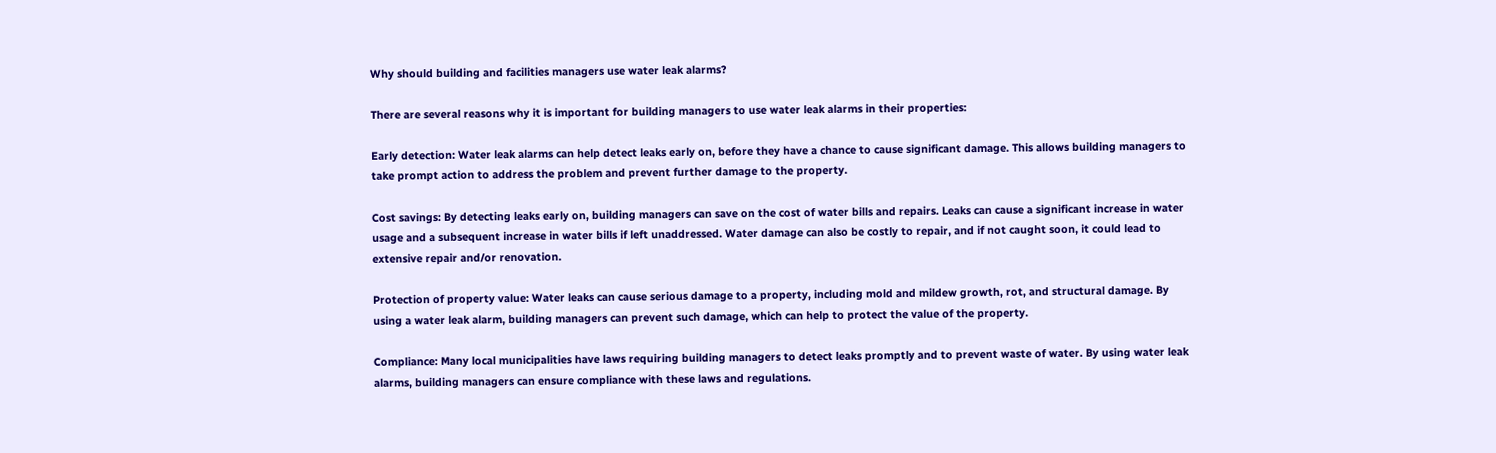Why should building and facilities managers use water leak alarms?

There are several reasons why it is important for building managers to use water leak alarms in their properties:

Early detection: Water leak alarms can help detect leaks early on, before they have a chance to cause significant damage. This allows building managers to take prompt action to address the problem and prevent further damage to the property.

Cost savings: By detecting leaks early on, building managers can save on the cost of water bills and repairs. Leaks can cause a significant increase in water usage and a subsequent increase in water bills if left unaddressed. Water damage can also be costly to repair, and if not caught soon, it could lead to extensive repair and/or renovation.

Protection of property value: Water leaks can cause serious damage to a property, including mold and mildew growth, rot, and structural damage. By using a water leak alarm, building managers can prevent such damage, which can help to protect the value of the property.

Compliance: Many local municipalities have laws requiring building managers to detect leaks promptly and to prevent waste of water. By using water leak alarms, building managers can ensure compliance with these laws and regulations.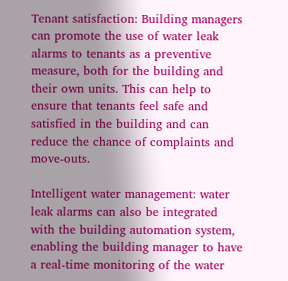Tenant satisfaction: Building managers can promote the use of water leak alarms to tenants as a preventive measure, both for the building and their own units. This can help to ensure that tenants feel safe and satisfied in the building and can reduce the chance of complaints and move-outs.

Intelligent water management: water leak alarms can also be integrated with the building automation system, enabling the building manager to have a real-time monitoring of the water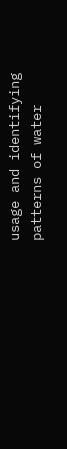usage and identifying patterns of water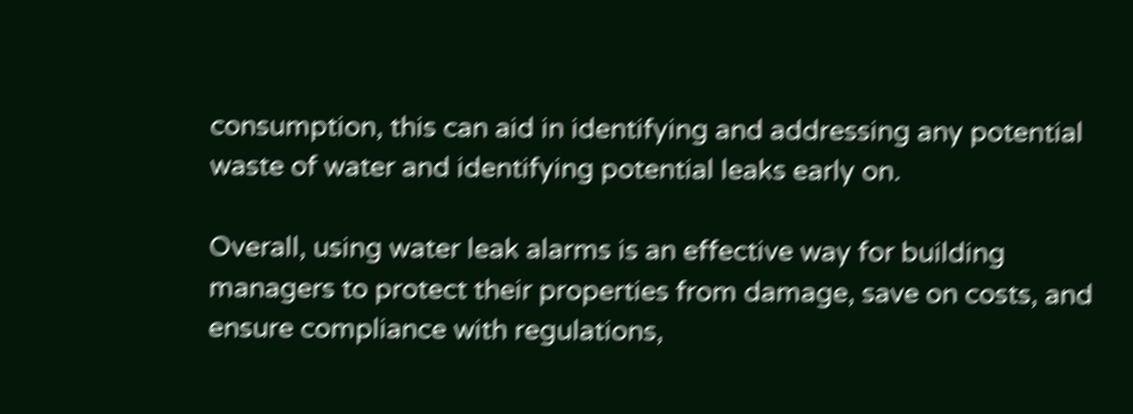consumption, this can aid in identifying and addressing any potential waste of water and identifying potential leaks early on.

Overall, using water leak alarms is an effective way for building managers to protect their properties from damage, save on costs, and ensure compliance with regulations,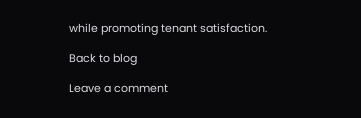while promoting tenant satisfaction.

Back to blog

Leave a comment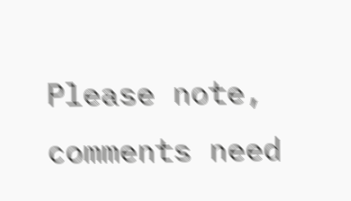Please note, comments need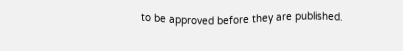to be approved before they are published.